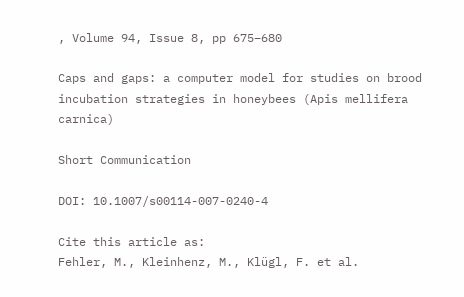, Volume 94, Issue 8, pp 675–680

Caps and gaps: a computer model for studies on brood incubation strategies in honeybees (Apis mellifera carnica)

Short Communication

DOI: 10.1007/s00114-007-0240-4

Cite this article as:
Fehler, M., Kleinhenz, M., Klügl, F. et al.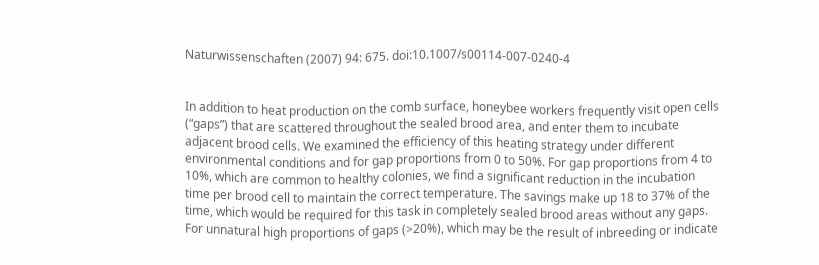Naturwissenschaften (2007) 94: 675. doi:10.1007/s00114-007-0240-4


In addition to heat production on the comb surface, honeybee workers frequently visit open cells (“gaps”) that are scattered throughout the sealed brood area, and enter them to incubate adjacent brood cells. We examined the efficiency of this heating strategy under different environmental conditions and for gap proportions from 0 to 50%. For gap proportions from 4 to 10%, which are common to healthy colonies, we find a significant reduction in the incubation time per brood cell to maintain the correct temperature. The savings make up 18 to 37% of the time, which would be required for this task in completely sealed brood areas without any gaps. For unnatural high proportions of gaps (>20%), which may be the result of inbreeding or indicate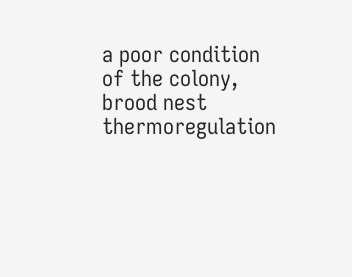a poor condition of the colony, brood nest thermoregulation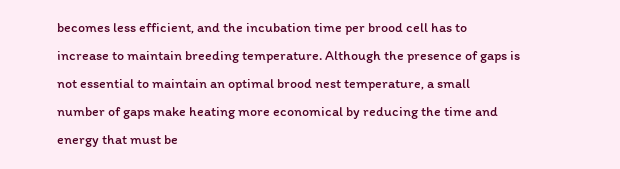becomes less efficient, and the incubation time per brood cell has to increase to maintain breeding temperature. Although the presence of gaps is not essential to maintain an optimal brood nest temperature, a small number of gaps make heating more economical by reducing the time and energy that must be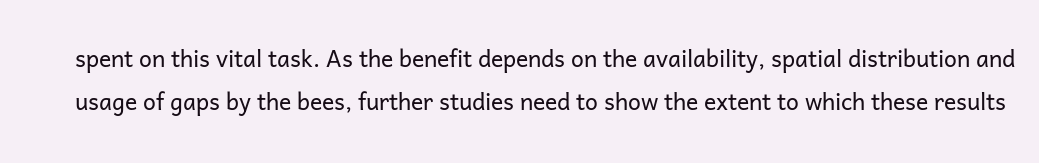spent on this vital task. As the benefit depends on the availability, spatial distribution and usage of gaps by the bees, further studies need to show the extent to which these results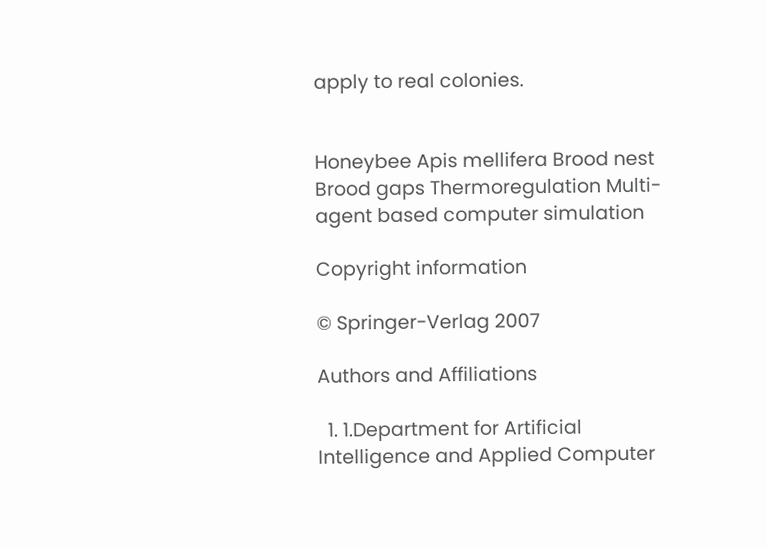apply to real colonies.


Honeybee Apis mellifera Brood nest Brood gaps Thermoregulation Multi-agent based computer simulation

Copyright information

© Springer-Verlag 2007

Authors and Affiliations

  1. 1.Department for Artificial Intelligence and Applied Computer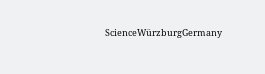ScienceWürzburgGermany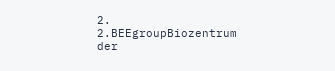2. 2.BEEgroupBiozentrum der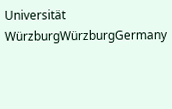Universität WürzburgWürzburgGermany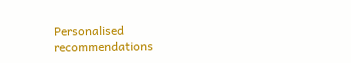Personalised recommendations